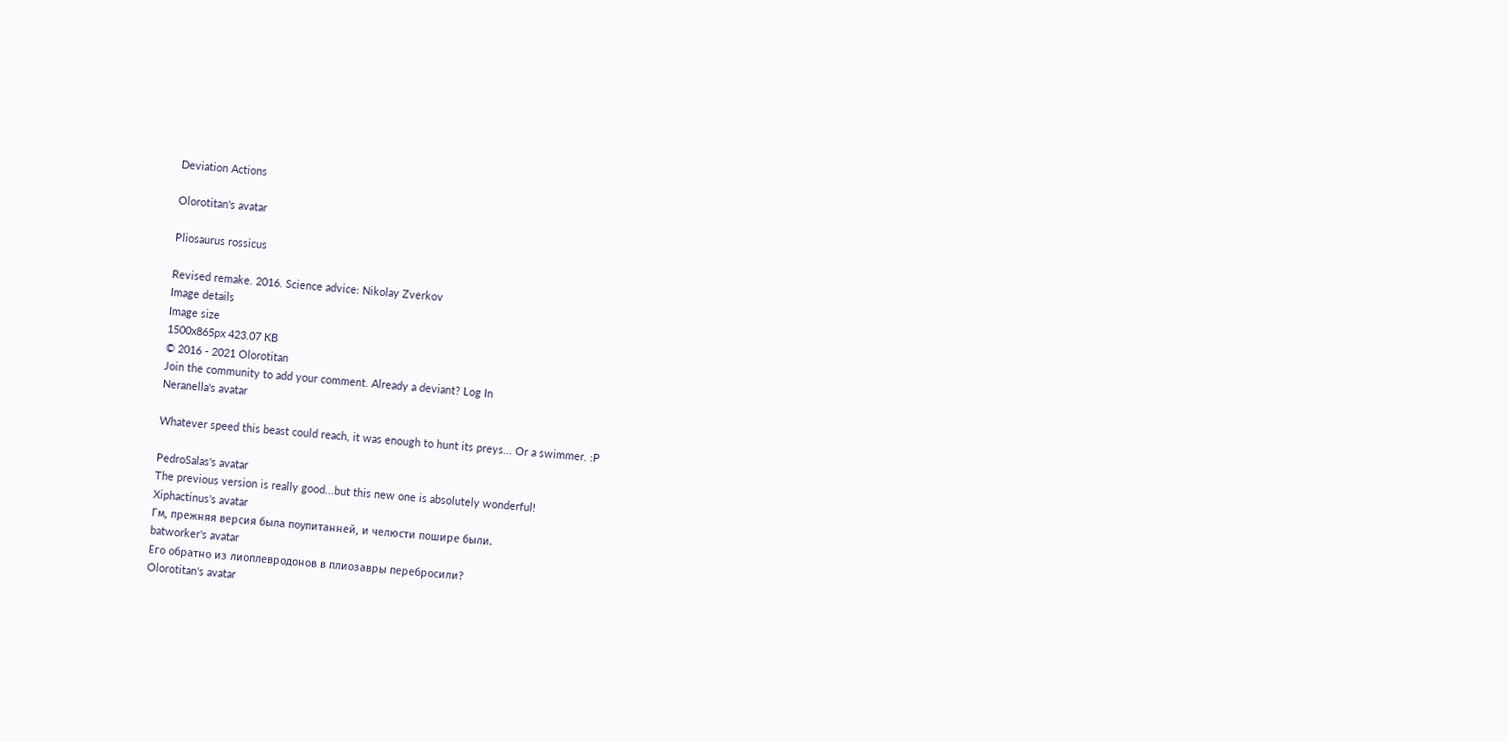Deviation Actions

Olorotitan's avatar

Pliosaurus rossicus

Revised remake. 2016. Science advice: Nikolay Zverkov
Image details
Image size
1500x865px 423.07 KB
© 2016 - 2021 Olorotitan
Join the community to add your comment. Already a deviant? Log In
Neranella's avatar

Whatever speed this beast could reach, it was enough to hunt its preys... Or a swimmer. :P

PedroSalas's avatar
The previous version is really good...but this new one is absolutely wonderful!
Xiphactinus's avatar
Гм, прежняя версия была поупитанней, и челюсти пошире были.
batworker's avatar
Его обратно из лиоплевродонов в плиозавры перебросили?
Olorotitan's avatar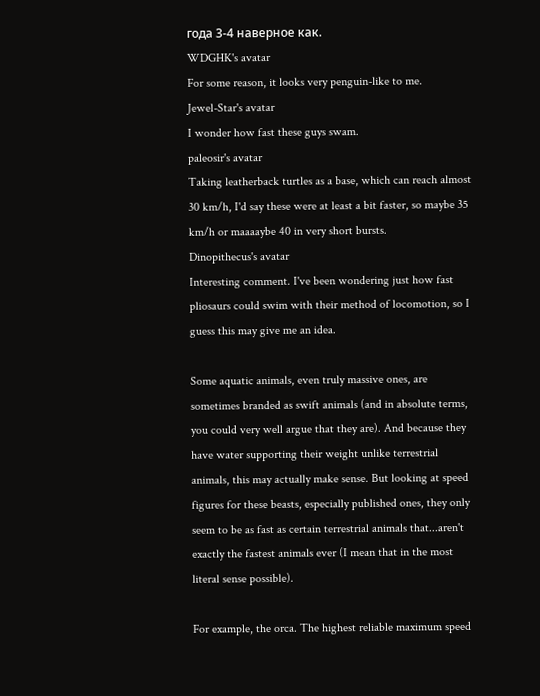года 3-4 наверное как.
WDGHK's avatar
For some reason, it looks very penguin-like to me.
Jewel-Star's avatar
I wonder how fast these guys swam.
paleosir's avatar
Taking leatherback turtles as a base, which can reach almost 30 km/h, I'd say these were at least a bit faster, so maybe 35 km/h or maaaaybe 40 in very short bursts.
Dinopithecus's avatar
Interesting comment. I've been wondering just how fast pliosaurs could swim with their method of locomotion, so I guess this may give me an idea.

Some aquatic animals, even truly massive ones, are sometimes branded as swift animals (and in absolute terms, you could very well argue that they are). And because they have water supporting their weight unlike terrestrial animals, this may actually make sense. But looking at speed figures for these beasts, especially published ones, they only seem to be as fast as certain terrestrial animals that...aren't exactly the fastest animals ever (I mean that in the most literal sense possible).

For example, the orca. The highest reliable maximum speed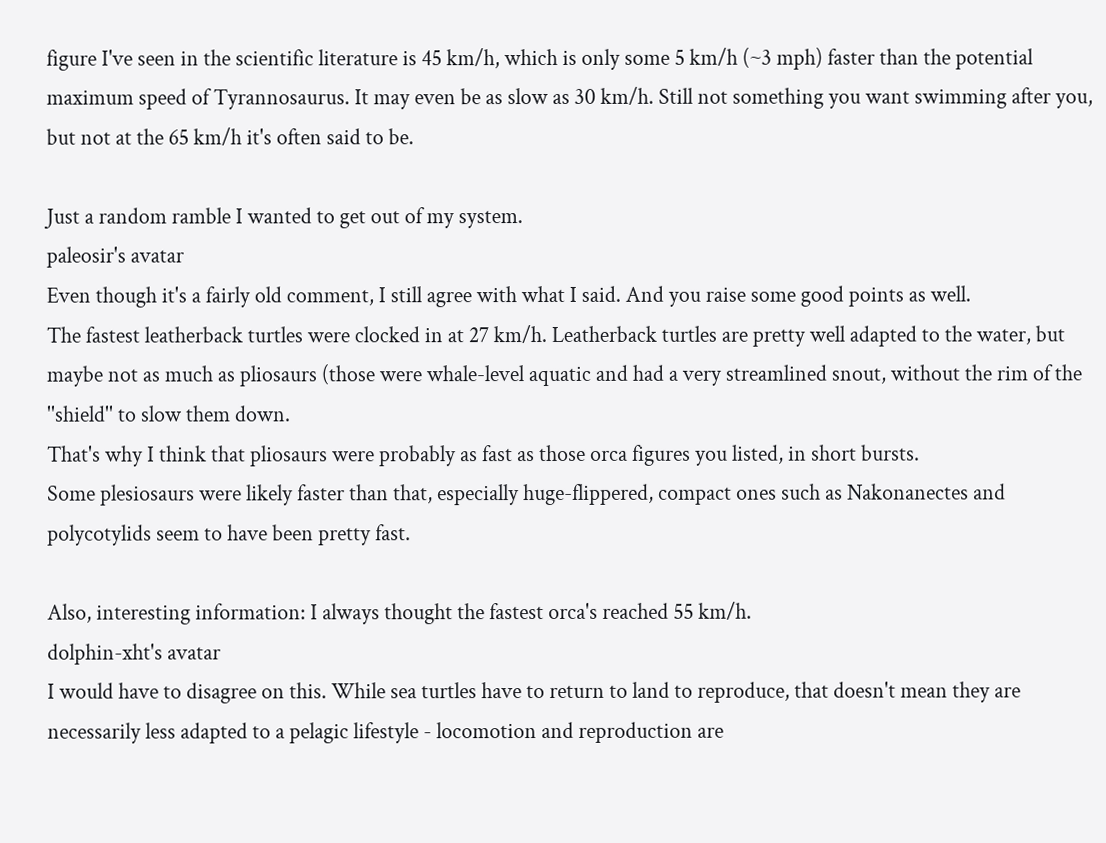figure I've seen in the scientific literature is 45 km/h, which is only some 5 km/h (~3 mph) faster than the potential maximum speed of Tyrannosaurus. It may even be as slow as 30 km/h. Still not something you want swimming after you, but not at the 65 km/h it's often said to be.

Just a random ramble I wanted to get out of my system.
paleosir's avatar
Even though it's a fairly old comment, I still agree with what I said. And you raise some good points as well.
The fastest leatherback turtles were clocked in at 27 km/h. Leatherback turtles are pretty well adapted to the water, but maybe not as much as pliosaurs (those were whale-level aquatic and had a very streamlined snout, without the rim of the ''shield'' to slow them down.
That's why I think that pliosaurs were probably as fast as those orca figures you listed, in short bursts.
Some plesiosaurs were likely faster than that, especially huge-flippered, compact ones such as Nakonanectes and polycotylids seem to have been pretty fast.

Also, interesting information: I always thought the fastest orca's reached 55 km/h.
dolphin-xht's avatar
I would have to disagree on this. While sea turtles have to return to land to reproduce, that doesn't mean they are necessarily less adapted to a pelagic lifestyle - locomotion and reproduction are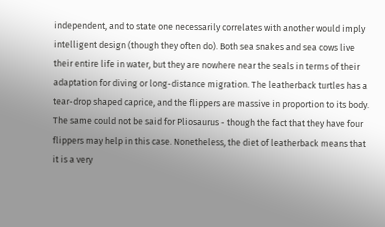independent, and to state one necessarily correlates with another would imply intelligent design (though they often do). Both sea snakes and sea cows live their entire life in water, but they are nowhere near the seals in terms of their adaptation for diving or long-distance migration. The leatherback turtles has a tear-drop shaped caprice, and the flippers are massive in proportion to its body. The same could not be said for Pliosaurus - though the fact that they have four flippers may help in this case. Nonetheless, the diet of leatherback means that it is a very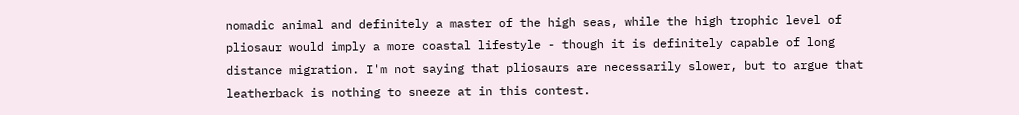nomadic animal and definitely a master of the high seas, while the high trophic level of pliosaur would imply a more coastal lifestyle - though it is definitely capable of long distance migration. I'm not saying that pliosaurs are necessarily slower, but to argue that leatherback is nothing to sneeze at in this contest.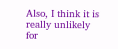Also, I think it is really unlikely for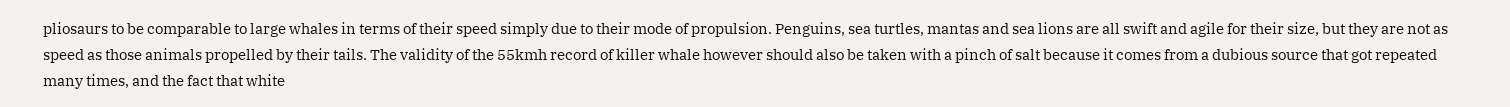pliosaurs to be comparable to large whales in terms of their speed simply due to their mode of propulsion. Penguins, sea turtles, mantas and sea lions are all swift and agile for their size, but they are not as speed as those animals propelled by their tails. The validity of the 55kmh record of killer whale however should also be taken with a pinch of salt because it comes from a dubious source that got repeated many times, and the fact that white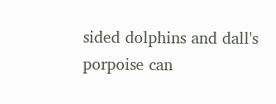sided dolphins and dall's porpoise can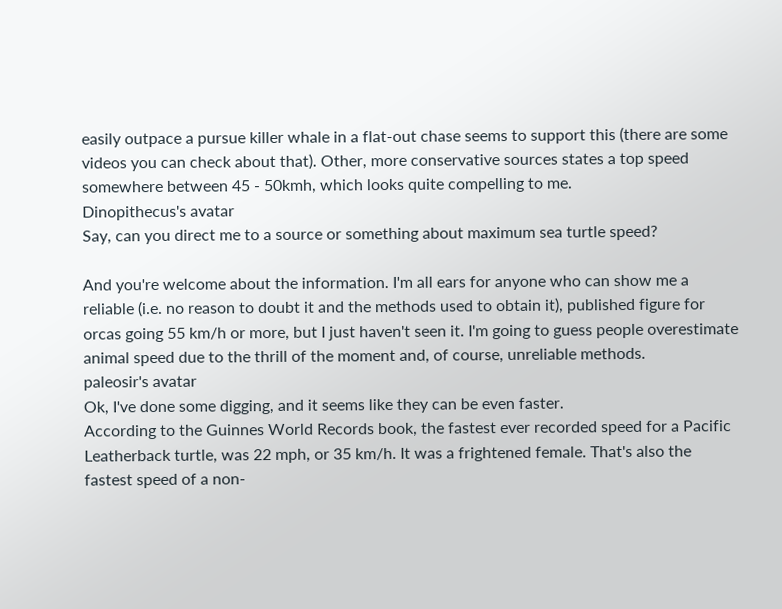easily outpace a pursue killer whale in a flat-out chase seems to support this (there are some videos you can check about that). Other, more conservative sources states a top speed somewhere between 45 - 50kmh, which looks quite compelling to me.
Dinopithecus's avatar
Say, can you direct me to a source or something about maximum sea turtle speed?

And you're welcome about the information. I'm all ears for anyone who can show me a reliable (i.e. no reason to doubt it and the methods used to obtain it), published figure for orcas going 55 km/h or more, but I just haven't seen it. I'm going to guess people overestimate animal speed due to the thrill of the moment and, of course, unreliable methods.
paleosir's avatar
Ok, I've done some digging, and it seems like they can be even faster.
According to the Guinnes World Records book, the fastest ever recorded speed for a Pacific Leatherback turtle, was 22 mph, or 35 km/h. It was a frightened female. That's also the fastest speed of a non-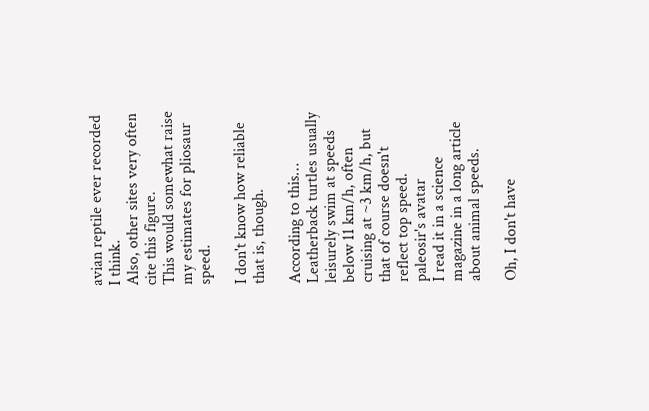avian reptile ever recorded I think.
Also, other sites very often cite this figure.
This would somewhat raise my estimates for pliosaur speed.

I don't know how reliable that is, though.

According to this… Leatherback turtles usually leisurely swim at speeds below 11 km/h, often cruising at ~3 km/h, but that of course doesn't reflect top speed.
paleosir's avatar
I read it in a science magazine in a long article about animal speeds.

Oh, I don't have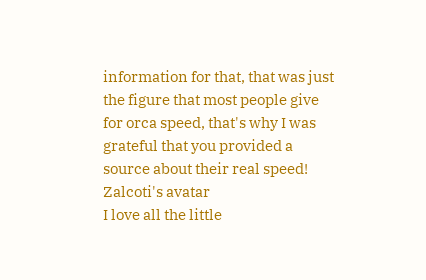information for that, that was just the figure that most people give for orca speed, that's why I was grateful that you provided a source about their real speed!
Zalcoti's avatar
I love all the little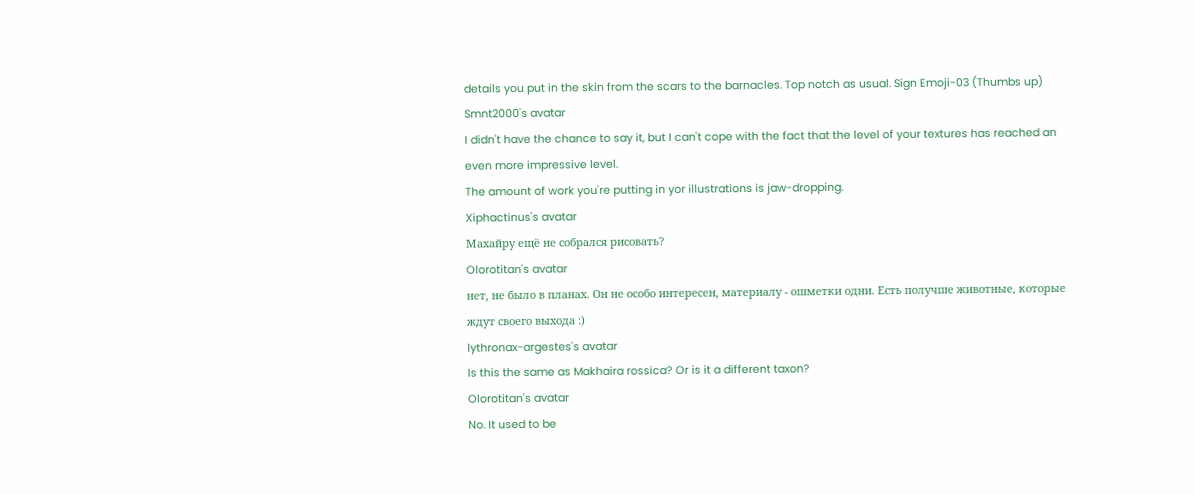details you put in the skin from the scars to the barnacles. Top notch as usual. Sign Emoji-03 (Thumbs up)
Smnt2000's avatar
I didn't have the chance to say it, but I can't cope with the fact that the level of your textures has reached an even more impressive level.
The amount of work you're putting in yor illustrations is jaw-dropping.
Xiphactinus's avatar
Махайру ещё не собрался рисовать?
Olorotitan's avatar
нет, не было в планах. Он не особо интересен, материалу - ошметки одни. Есть получше животные, которые ждут своего выхода :)
lythronax-argestes's avatar
Is this the same as Makhaira rossica? Or is it a different taxon?
Olorotitan's avatar
No. It used to be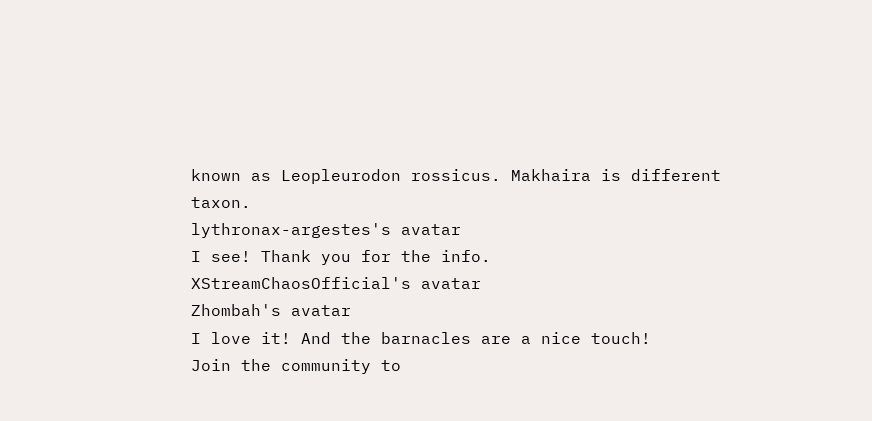known as Leopleurodon rossicus. Makhaira is different taxon.
lythronax-argestes's avatar
I see! Thank you for the info.
XStreamChaosOfficial's avatar
Zhombah's avatar
I love it! And the barnacles are a nice touch!
Join the community to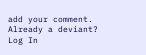add your comment. Already a deviant? Log In